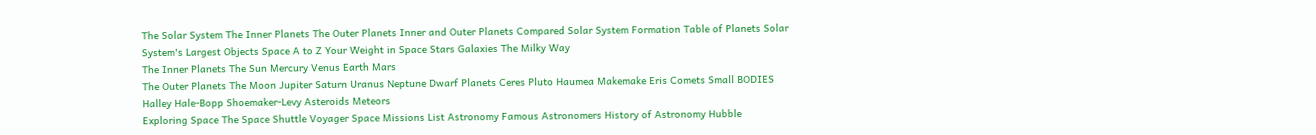The Solar System The Inner Planets The Outer Planets Inner and Outer Planets Compared Solar System Formation Table of Planets Solar System's Largest Objects Space A to Z Your Weight in Space Stars Galaxies The Milky Way
The Inner Planets The Sun Mercury Venus Earth Mars
The Outer Planets The Moon Jupiter Saturn Uranus Neptune Dwarf Planets Ceres Pluto Haumea Makemake Eris Comets Small BODIES Halley Hale-Bopp Shoemaker-Levy Asteroids Meteors
Exploring Space The Space Shuttle Voyager Space Missions List Astronomy Famous Astronomers History of Astronomy Hubble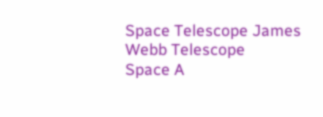Space Telescope James Webb Telescope
Space A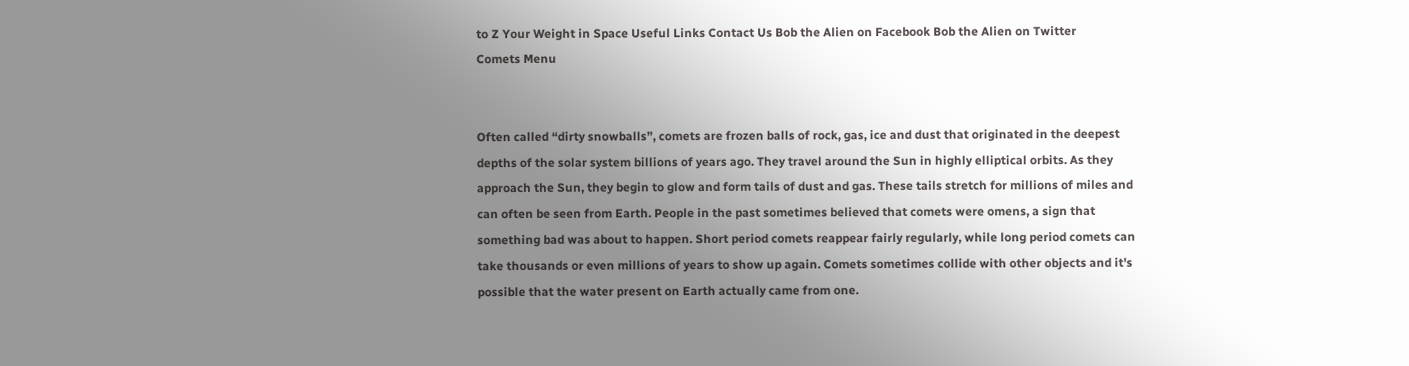to Z Your Weight in Space Useful Links Contact Us Bob the Alien on Facebook Bob the Alien on Twitter
Comets Menu


Often called “dirty snowballs”, comets are frozen balls of rock, gas, ice and dust that originated in the deepest depths of the solar system billions of years ago. They travel around the Sun in highly elliptical orbits. As they approach the Sun, they begin to glow and form tails of dust and gas. These tails stretch for millions of miles and can often be seen from Earth. People in the past sometimes believed that comets were omens, a sign that something bad was about to happen. Short period comets reappear fairly regularly, while long period comets can take thousands or even millions of years to show up again. Comets sometimes collide with other objects and it's possible that the water present on Earth actually came from one.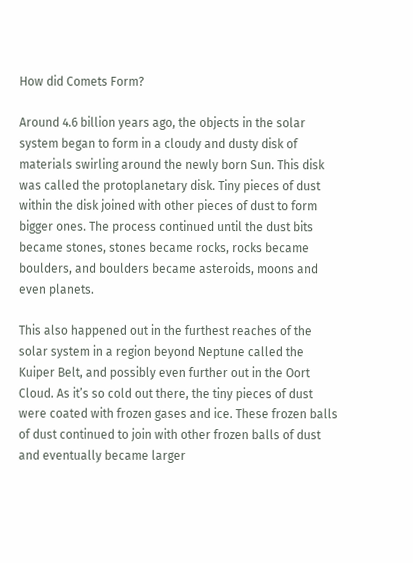How did Comets Form?

Around 4.6 billion years ago, the objects in the solar system began to form in a cloudy and dusty disk of materials swirling around the newly born Sun. This disk was called the protoplanetary disk. Tiny pieces of dust within the disk joined with other pieces of dust to form bigger ones. The process continued until the dust bits became stones, stones became rocks, rocks became boulders, and boulders became asteroids, moons and even planets.

This also happened out in the furthest reaches of the solar system in a region beyond Neptune called the Kuiper Belt, and possibly even further out in the Oort Cloud. As it’s so cold out there, the tiny pieces of dust were coated with frozen gases and ice. These frozen balls of dust continued to join with other frozen balls of dust and eventually became larger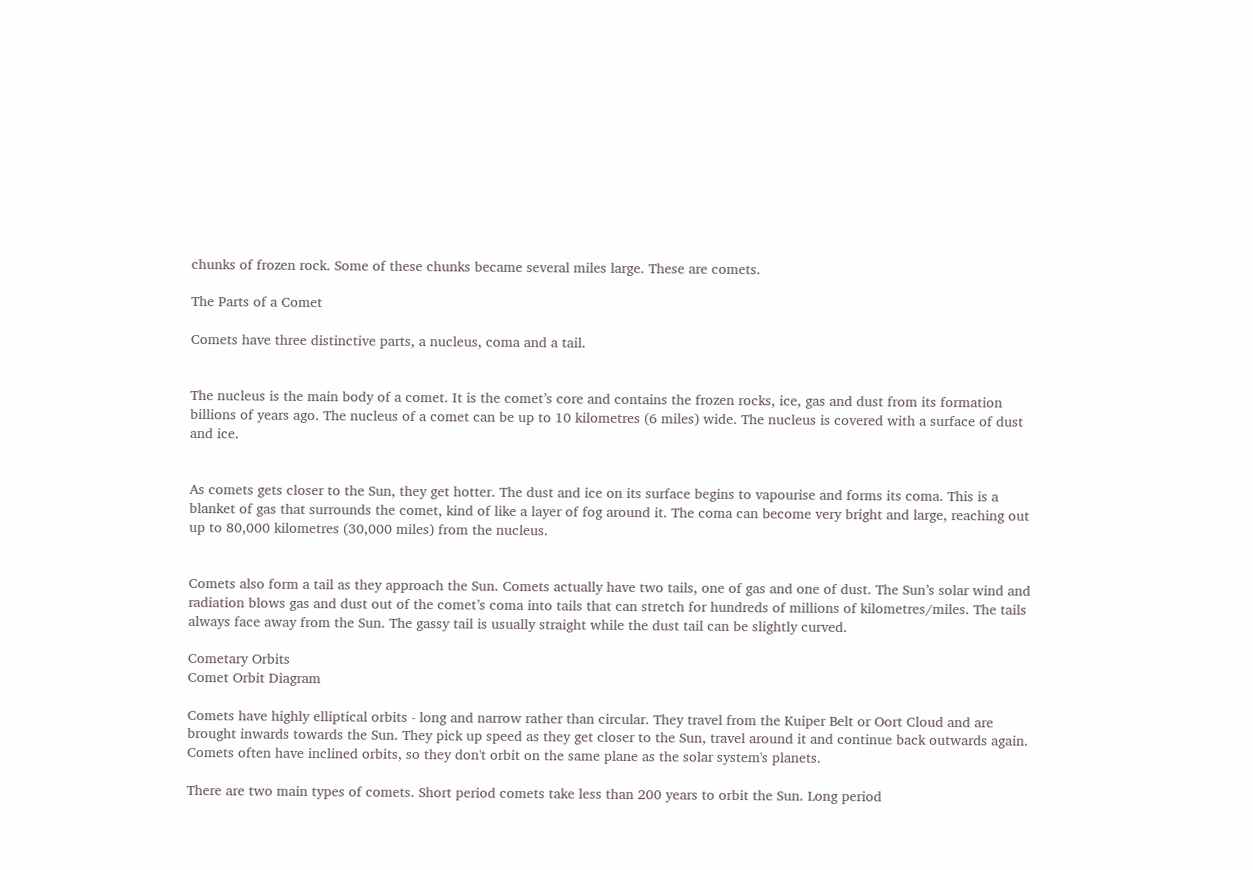chunks of frozen rock. Some of these chunks became several miles large. These are comets.

The Parts of a Comet

Comets have three distinctive parts, a nucleus, coma and a tail.


The nucleus is the main body of a comet. It is the comet’s core and contains the frozen rocks, ice, gas and dust from its formation billions of years ago. The nucleus of a comet can be up to 10 kilometres (6 miles) wide. The nucleus is covered with a surface of dust and ice.


As comets gets closer to the Sun, they get hotter. The dust and ice on its surface begins to vapourise and forms its coma. This is a blanket of gas that surrounds the comet, kind of like a layer of fog around it. The coma can become very bright and large, reaching out up to 80,000 kilometres (30,000 miles) from the nucleus.


Comets also form a tail as they approach the Sun. Comets actually have two tails, one of gas and one of dust. The Sun’s solar wind and radiation blows gas and dust out of the comet’s coma into tails that can stretch for hundreds of millions of kilometres/miles. The tails always face away from the Sun. The gassy tail is usually straight while the dust tail can be slightly curved.

Cometary Orbits
Comet Orbit Diagram

Comets have highly elliptical orbits - long and narrow rather than circular. They travel from the Kuiper Belt or Oort Cloud and are brought inwards towards the Sun. They pick up speed as they get closer to the Sun, travel around it and continue back outwards again. Comets often have inclined orbits, so they don't orbit on the same plane as the solar system's planets.

There are two main types of comets. Short period comets take less than 200 years to orbit the Sun. Long period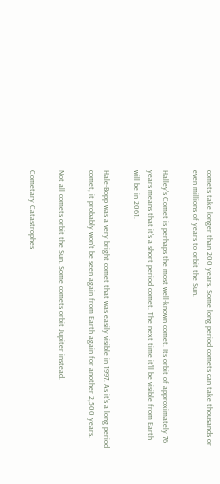comets take longer than 200 years. Some long period comets can take thousands or even millions of years to orbit the Sun.

Halley's Comet is perhaps the most well-known comet. Its orbit of approximately 76 years means that it's a short period comet. The next time it'll be visible from Earth will be in 2061.

Hale-Bopp was a very bright comet that was easily visible in 1997. As it's a long period comet, it probably won't be seen again from Earth again for another 2,500 years.

Not all comets orbit the Sun. Some comets orbit Jupiter instead.

Cometary Catastrophes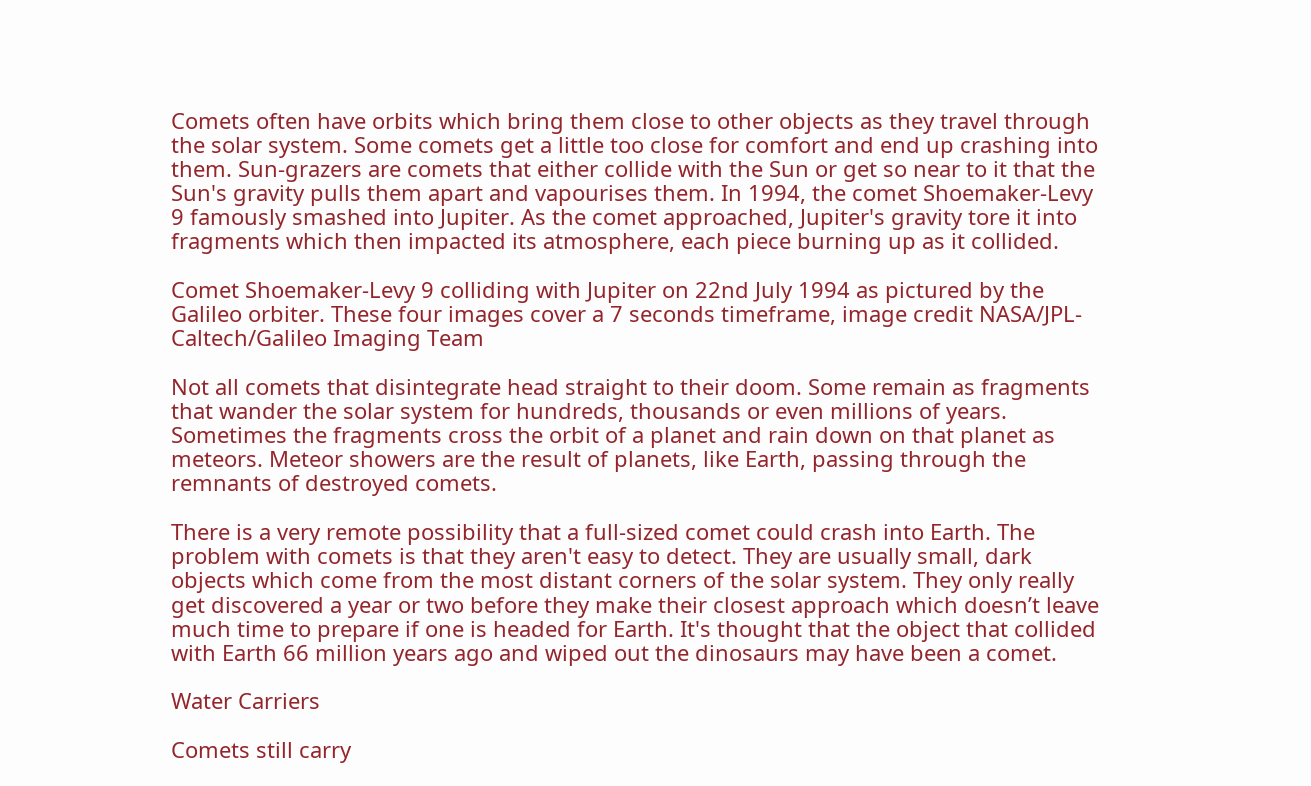Comets often have orbits which bring them close to other objects as they travel through the solar system. Some comets get a little too close for comfort and end up crashing into them. Sun-grazers are comets that either collide with the Sun or get so near to it that the Sun's gravity pulls them apart and vapourises them. In 1994, the comet Shoemaker-Levy 9 famously smashed into Jupiter. As the comet approached, Jupiter's gravity tore it into fragments which then impacted its atmosphere, each piece burning up as it collided.

Comet Shoemaker-Levy 9 colliding with Jupiter on 22nd July 1994 as pictured by the Galileo orbiter. These four images cover a 7 seconds timeframe, image credit NASA/JPL-Caltech/Galileo Imaging Team

Not all comets that disintegrate head straight to their doom. Some remain as fragments that wander the solar system for hundreds, thousands or even millions of years. Sometimes the fragments cross the orbit of a planet and rain down on that planet as meteors. Meteor showers are the result of planets, like Earth, passing through the remnants of destroyed comets.

There is a very remote possibility that a full-sized comet could crash into Earth. The problem with comets is that they aren't easy to detect. They are usually small, dark objects which come from the most distant corners of the solar system. They only really get discovered a year or two before they make their closest approach which doesn’t leave much time to prepare if one is headed for Earth. It's thought that the object that collided with Earth 66 million years ago and wiped out the dinosaurs may have been a comet.

Water Carriers

Comets still carry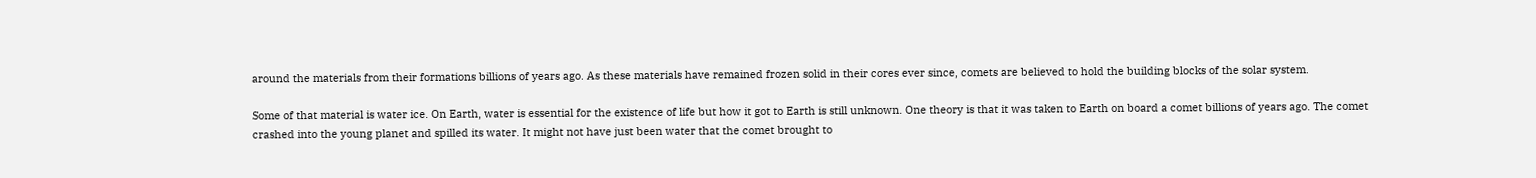around the materials from their formations billions of years ago. As these materials have remained frozen solid in their cores ever since, comets are believed to hold the building blocks of the solar system.

Some of that material is water ice. On Earth, water is essential for the existence of life but how it got to Earth is still unknown. One theory is that it was taken to Earth on board a comet billions of years ago. The comet crashed into the young planet and spilled its water. It might not have just been water that the comet brought to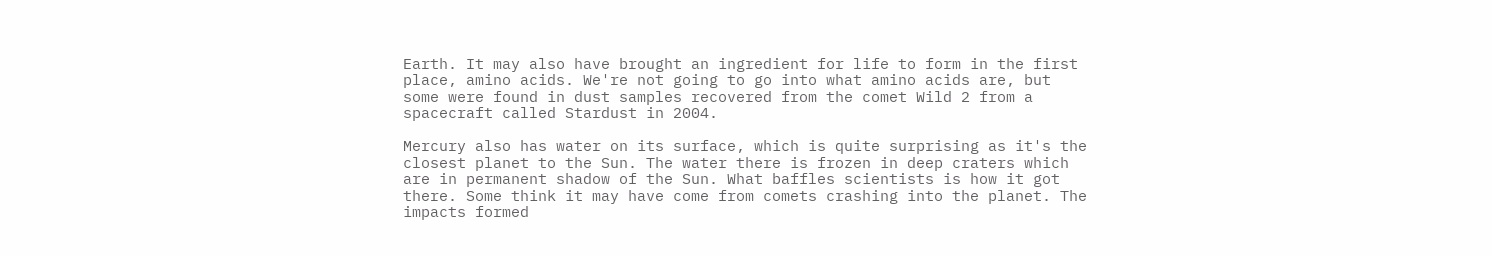Earth. It may also have brought an ingredient for life to form in the first place, amino acids. We're not going to go into what amino acids are, but some were found in dust samples recovered from the comet Wild 2 from a spacecraft called Stardust in 2004.

Mercury also has water on its surface, which is quite surprising as it's the closest planet to the Sun. The water there is frozen in deep craters which are in permanent shadow of the Sun. What baffles scientists is how it got there. Some think it may have come from comets crashing into the planet. The impacts formed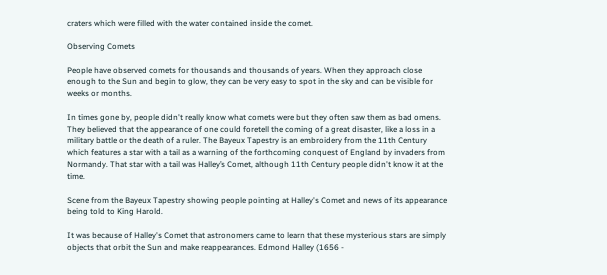craters which were filled with the water contained inside the comet.

Observing Comets

People have observed comets for thousands and thousands of years. When they approach close enough to the Sun and begin to glow, they can be very easy to spot in the sky and can be visible for weeks or months.

In times gone by, people didn't really know what comets were but they often saw them as bad omens. They believed that the appearance of one could foretell the coming of a great disaster, like a loss in a military battle or the death of a ruler. The Bayeux Tapestry is an embroidery from the 11th Century which features a star with a tail as a warning of the forthcoming conquest of England by invaders from Normandy. That star with a tail was Halley’s Comet, although 11th Century people didn't know it at the time.

Scene from the Bayeux Tapestry showing people pointing at Halley's Comet and news of its appearance being told to King Harold.

It was because of Halley's Comet that astronomers came to learn that these mysterious stars are simply objects that orbit the Sun and make reappearances. Edmond Halley (1656 -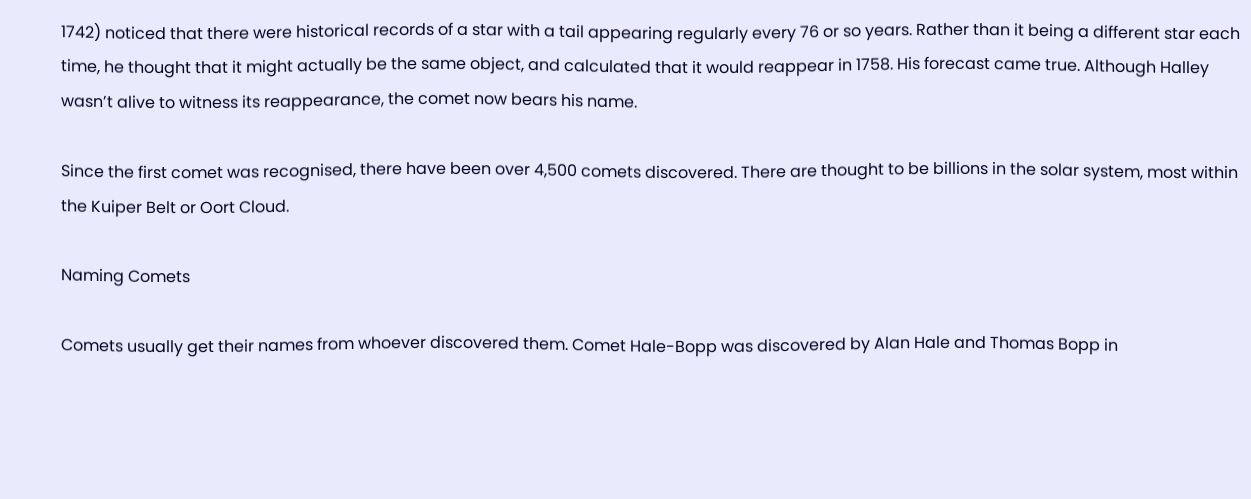1742) noticed that there were historical records of a star with a tail appearing regularly every 76 or so years. Rather than it being a different star each time, he thought that it might actually be the same object, and calculated that it would reappear in 1758. His forecast came true. Although Halley wasn’t alive to witness its reappearance, the comet now bears his name.

Since the first comet was recognised, there have been over 4,500 comets discovered. There are thought to be billions in the solar system, most within the Kuiper Belt or Oort Cloud.

Naming Comets

Comets usually get their names from whoever discovered them. Comet Hale-Bopp was discovered by Alan Hale and Thomas Bopp in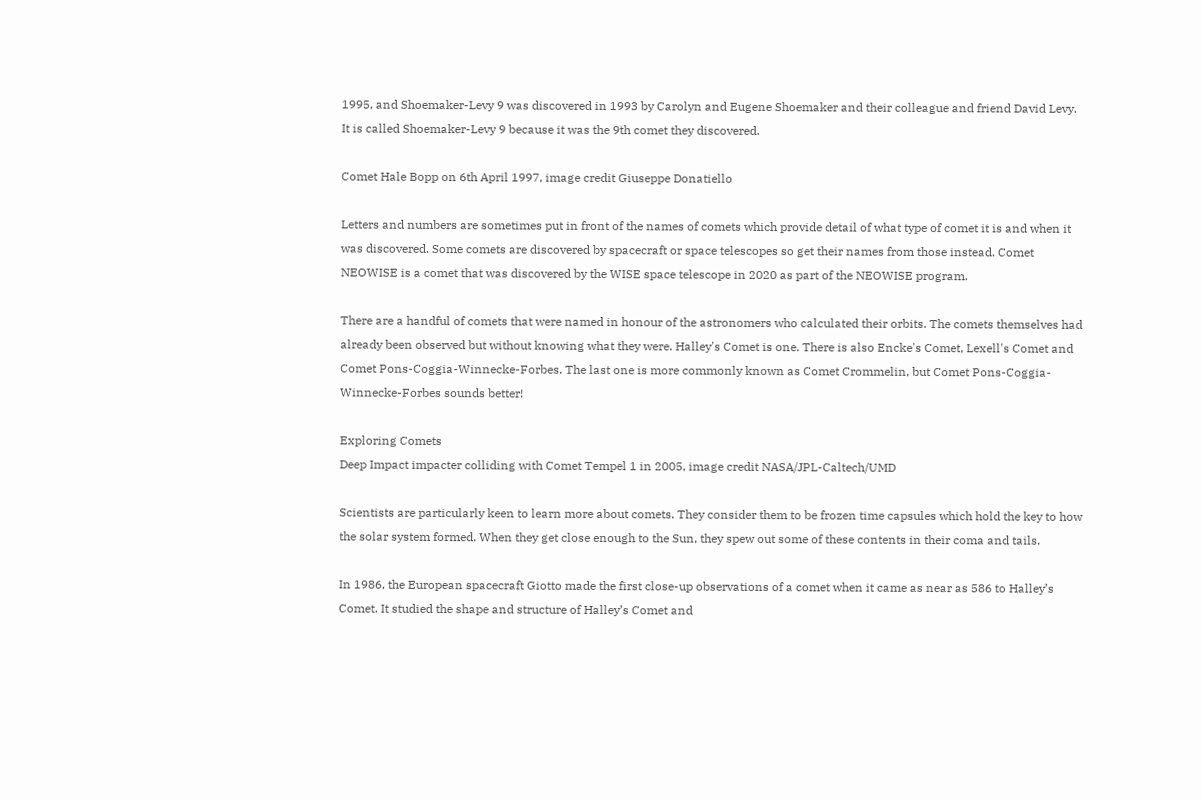1995, and Shoemaker-Levy 9 was discovered in 1993 by Carolyn and Eugene Shoemaker and their colleague and friend David Levy. It is called Shoemaker-Levy 9 because it was the 9th comet they discovered.

Comet Hale Bopp on 6th April 1997, image credit Giuseppe Donatiello

Letters and numbers are sometimes put in front of the names of comets which provide detail of what type of comet it is and when it was discovered. Some comets are discovered by spacecraft or space telescopes so get their names from those instead. Comet NEOWISE is a comet that was discovered by the WISE space telescope in 2020 as part of the NEOWISE program.

There are a handful of comets that were named in honour of the astronomers who calculated their orbits. The comets themselves had already been observed but without knowing what they were. Halley's Comet is one. There is also Encke's Comet, Lexell's Comet and Comet Pons-Coggia-Winnecke-Forbes. The last one is more commonly known as Comet Crommelin, but Comet Pons-Coggia-Winnecke-Forbes sounds better!

Exploring Comets
Deep Impact impacter colliding with Comet Tempel 1 in 2005, image credit NASA/JPL-Caltech/UMD

Scientists are particularly keen to learn more about comets. They consider them to be frozen time capsules which hold the key to how the solar system formed. When they get close enough to the Sun, they spew out some of these contents in their coma and tails.

In 1986, the European spacecraft Giotto made the first close-up observations of a comet when it came as near as 586 to Halley’s Comet. It studied the shape and structure of Halley’s Comet and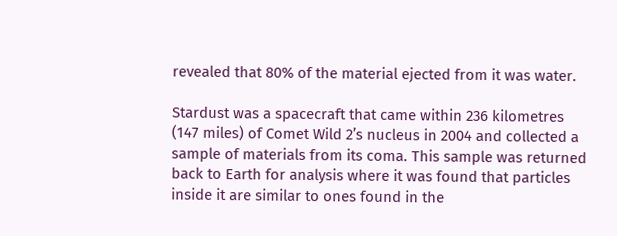revealed that 80% of the material ejected from it was water.

Stardust was a spacecraft that came within 236 kilometres (147 miles) of Comet Wild 2’s nucleus in 2004 and collected a sample of materials from its coma. This sample was returned back to Earth for analysis where it was found that particles inside it are similar to ones found in the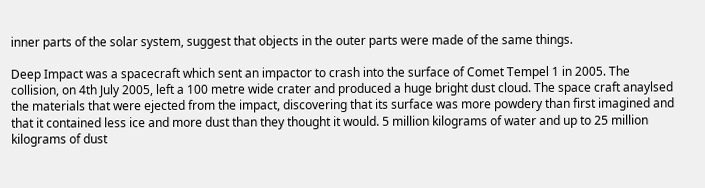inner parts of the solar system, suggest that objects in the outer parts were made of the same things.

Deep Impact was a spacecraft which sent an impactor to crash into the surface of Comet Tempel 1 in 2005. The collision, on 4th July 2005, left a 100 metre wide crater and produced a huge bright dust cloud. The space craft anaylsed the materials that were ejected from the impact, discovering that its surface was more powdery than first imagined and that it contained less ice and more dust than they thought it would. 5 million kilograms of water and up to 25 million kilograms of dust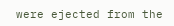were ejected from the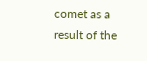comet as a result of the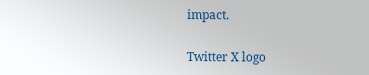impact.

Twitter X logo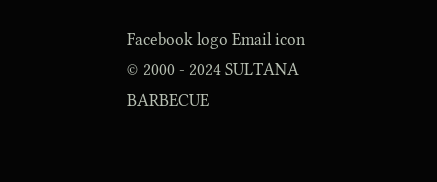Facebook logo Email icon
© 2000 - 2024 SULTANA BARBECUE